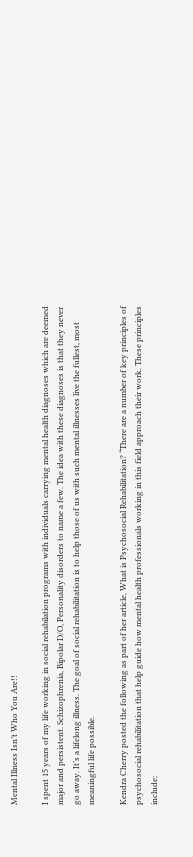Mental Illness Isn’t Who You Are!!

I spent 15 years of my life working in social rehabilation programs with individuals carrying mental health diagnoses which are deemed major and persistent. Schizophrenia, Bipolar D/O, Personality disorders to name a few. The idea with these diagnoses is that they never go away. It’s a lifelong illness. The goal of social rehabilitation is to help those of us with such mental illnesses live the fullest, most meaningful life possible.

Kendra Cherry posted the following as part of her article, What is Psychosocial Rehabilitation? “There are a number of key principles of psychosocial rehabilitation that help guide how mental health professionals working in this field approach their work. These principles include: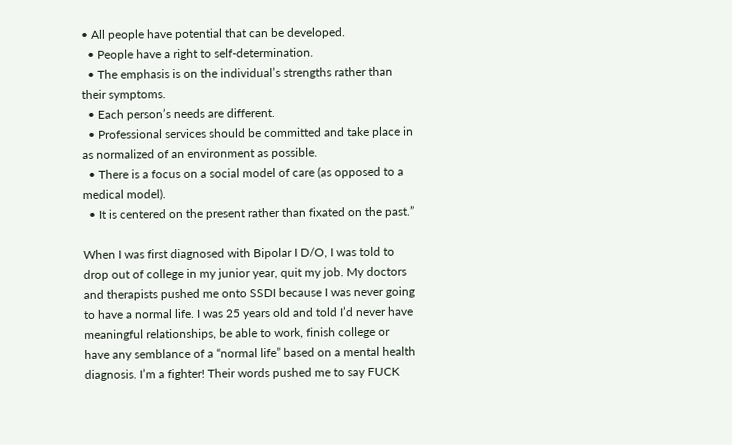• All people have potential that can be developed.
  • People have a right to self-determination.
  • The emphasis is on the individual’s strengths rather than their symptoms.
  • Each person’s needs are different.
  • Professional services should be committed and take place in as normalized of an environment as possible.
  • There is a focus on a social model of care (as opposed to a medical model).
  • It is centered on the present rather than fixated on the past.”

When I was first diagnosed with Bipolar I D/O, I was told to drop out of college in my junior year, quit my job. My doctors and therapists pushed me onto SSDI because I was never going to have a normal life. I was 25 years old and told I’d never have meaningful relationships, be able to work, finish college or have any semblance of a “normal life” based on a mental health diagnosis. I’m a fighter! Their words pushed me to say FUCK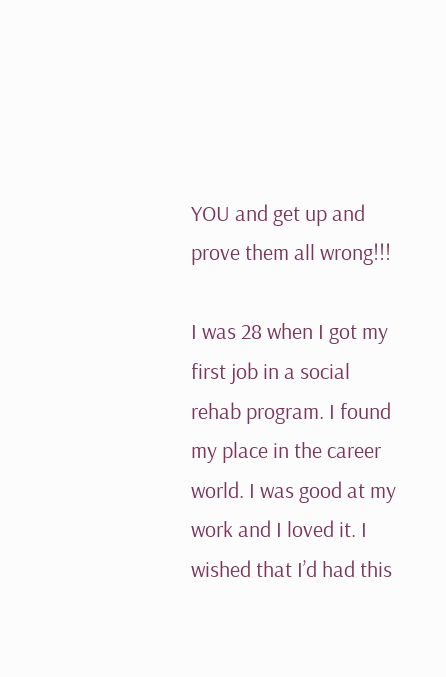YOU and get up and prove them all wrong!!!

I was 28 when I got my first job in a social rehab program. I found my place in the career world. I was good at my work and I loved it. I wished that I’d had this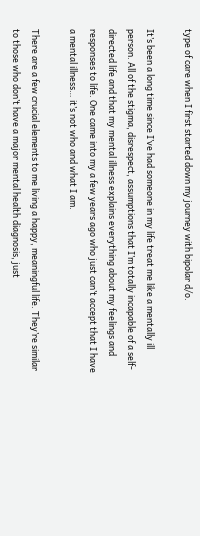type of care when I first started down my journey with bipolar d/o.

It’s been a long time since I’ve had someone in my life treat me like a mentally ill person. All of the stigma, disrespect, assumptions that I’m totally incapable of a self-directed life and that my mental illness explains everything about my feelings and responses to life. One came into my a few years ago who just can’t accept that I have a mental illness… it’s not who and what I am.

There are a few crucial elements to me living a happy, meaningful life. They’re similar to those who don’t have a major mental health diagnosis, just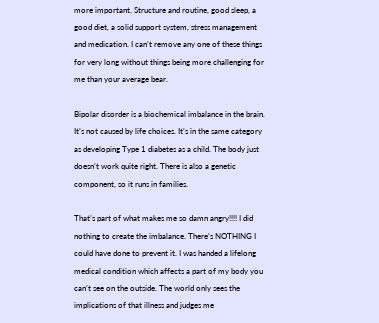more important. Structure and routine, good sleep, a good diet, a solid support system, stress management and medication. I can’t remove any one of these things for very long without things being more challenging for me than your average bear.

Bipolar disorder is a biochemical imbalance in the brain. It’s not caused by life choices. It’s in the same category as developing Type 1 diabetes as a child. The body just doesn’t work quite right. There is also a genetic component, so it runs in families.

That’s part of what makes me so damn angry!!!! I did nothing to create the imbalance. There’s NOTHING I could have done to prevent it. I was handed a lifelong medical condition which affects a part of my body you can’t see on the outside. The world only sees the implications of that illness and judges me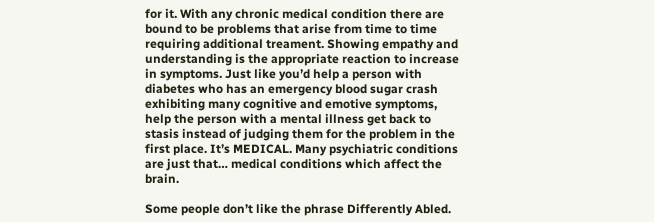for it. With any chronic medical condition there are bound to be problems that arise from time to time requiring additional treament. Showing empathy and understanding is the appropriate reaction to increase in symptoms. Just like you’d help a person with diabetes who has an emergency blood sugar crash exhibiting many cognitive and emotive symptoms, help the person with a mental illness get back to stasis instead of judging them for the problem in the first place. It’s MEDICAL. Many psychiatric conditions are just that… medical conditions which affect the brain.

Some people don’t like the phrase Differently Abled.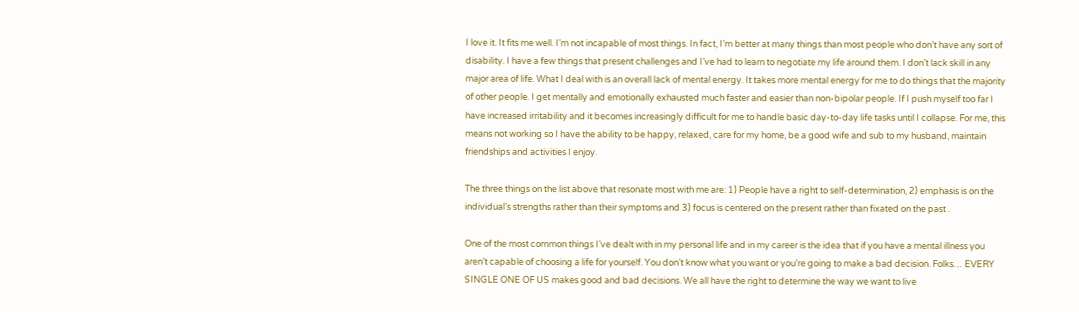I love it. It fits me well. I’m not incapable of most things. In fact, I’m better at many things than most people who don’t have any sort of disability. I have a few things that present challenges and I’ve had to learn to negotiate my life around them. I don’t lack skill in any major area of life. What I deal with is an overall lack of mental energy. It takes more mental energy for me to do things that the majority of other people. I get mentally and emotionally exhausted much faster and easier than non-bipolar people. If I push myself too far I have increased irritability and it becomes increasingly difficult for me to handle basic day-to-day life tasks until I collapse. For me, this means not working so I have the ability to be happy, relaxed, care for my home, be a good wife and sub to my husband, maintain friendships and activities I enjoy.

The three things on the list above that resonate most with me are: 1) People have a right to self-determination, 2) emphasis is on the individual’s strengths rather than their symptoms and 3) focus is centered on the present rather than fixated on the past .

One of the most common things I’ve dealt with in my personal life and in my career is the idea that if you have a mental illness you aren’t capable of choosing a life for yourself. You don’t know what you want or you’re going to make a bad decision. Folks… EVERY SINGLE ONE OF US makes good and bad decisions. We all have the right to determine the way we want to live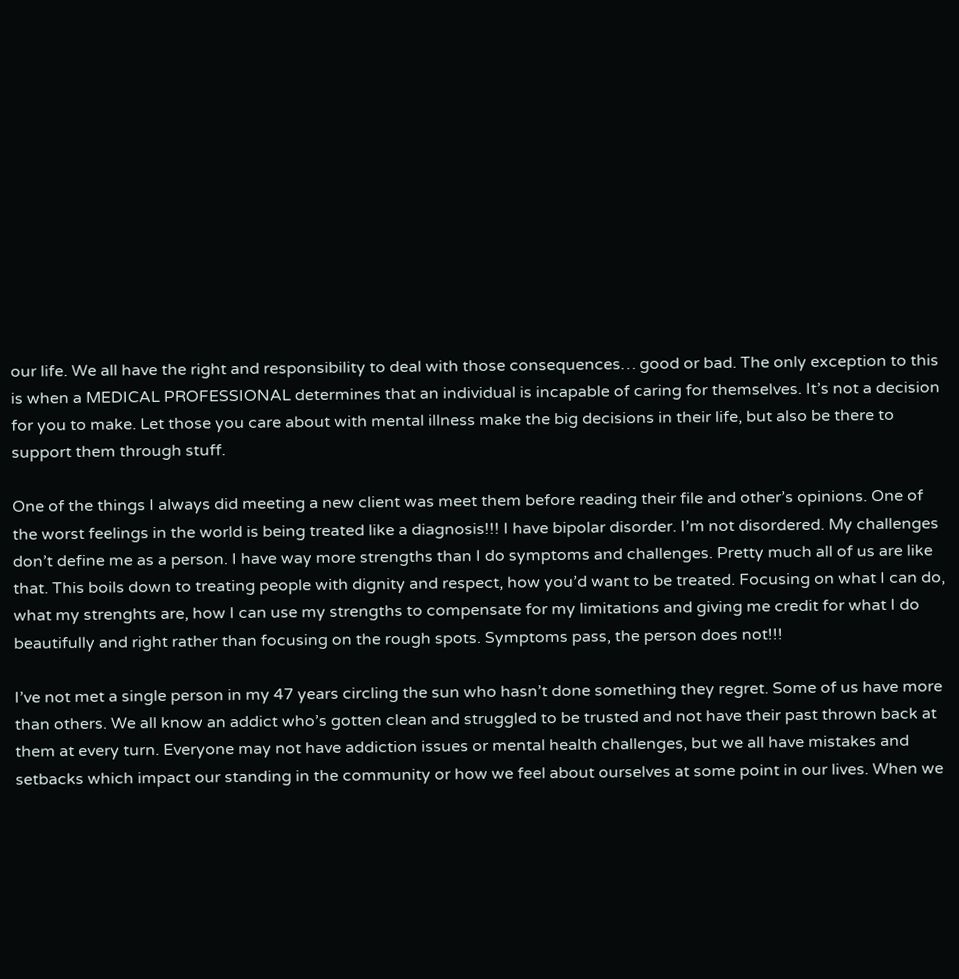our life. We all have the right and responsibility to deal with those consequences… good or bad. The only exception to this is when a MEDICAL PROFESSIONAL determines that an individual is incapable of caring for themselves. It’s not a decision for you to make. Let those you care about with mental illness make the big decisions in their life, but also be there to support them through stuff.

One of the things I always did meeting a new client was meet them before reading their file and other’s opinions. One of the worst feelings in the world is being treated like a diagnosis!!! I have bipolar disorder. I’m not disordered. My challenges don’t define me as a person. I have way more strengths than I do symptoms and challenges. Pretty much all of us are like that. This boils down to treating people with dignity and respect, how you’d want to be treated. Focusing on what I can do, what my strenghts are, how I can use my strengths to compensate for my limitations and giving me credit for what I do beautifully and right rather than focusing on the rough spots. Symptoms pass, the person does not!!!

I’ve not met a single person in my 47 years circling the sun who hasn’t done something they regret. Some of us have more than others. We all know an addict who’s gotten clean and struggled to be trusted and not have their past thrown back at them at every turn. Everyone may not have addiction issues or mental health challenges, but we all have mistakes and setbacks which impact our standing in the community or how we feel about ourselves at some point in our lives. When we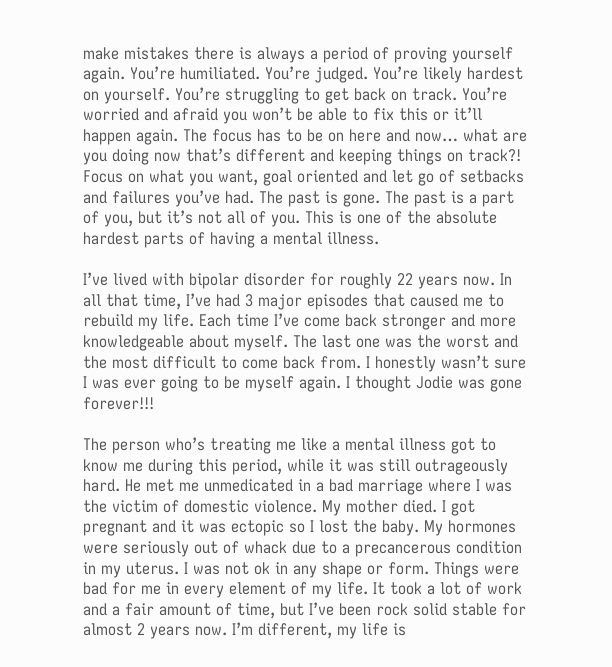make mistakes there is always a period of proving yourself again. You’re humiliated. You’re judged. You’re likely hardest on yourself. You’re struggling to get back on track. You’re worried and afraid you won’t be able to fix this or it’ll happen again. The focus has to be on here and now… what are you doing now that’s different and keeping things on track?! Focus on what you want, goal oriented and let go of setbacks and failures you’ve had. The past is gone. The past is a part of you, but it’s not all of you. This is one of the absolute hardest parts of having a mental illness.

I’ve lived with bipolar disorder for roughly 22 years now. In all that time, I’ve had 3 major episodes that caused me to rebuild my life. Each time I’ve come back stronger and more knowledgeable about myself. The last one was the worst and the most difficult to come back from. I honestly wasn’t sure I was ever going to be myself again. I thought Jodie was gone forever!!!

The person who’s treating me like a mental illness got to know me during this period, while it was still outrageously hard. He met me unmedicated in a bad marriage where I was the victim of domestic violence. My mother died. I got pregnant and it was ectopic so I lost the baby. My hormones were seriously out of whack due to a precancerous condition in my uterus. I was not ok in any shape or form. Things were bad for me in every element of my life. It took a lot of work and a fair amount of time, but I’ve been rock solid stable for almost 2 years now. I’m different, my life is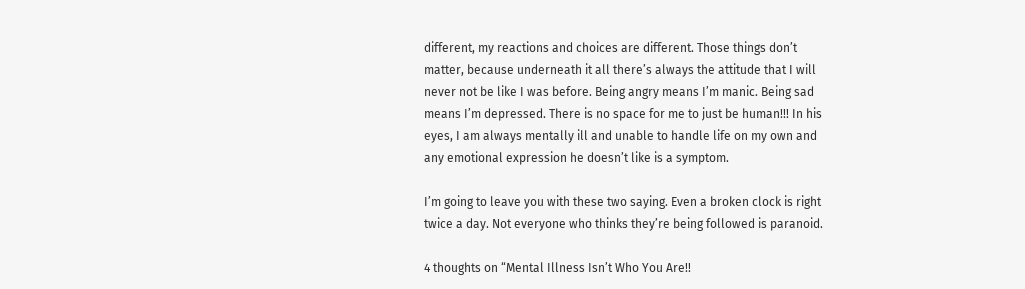different, my reactions and choices are different. Those things don’t matter, because underneath it all there’s always the attitude that I will never not be like I was before. Being angry means I’m manic. Being sad means I’m depressed. There is no space for me to just be human!!! In his eyes, I am always mentally ill and unable to handle life on my own and any emotional expression he doesn’t like is a symptom.

I’m going to leave you with these two saying. Even a broken clock is right twice a day. Not everyone who thinks they’re being followed is paranoid.

4 thoughts on “Mental Illness Isn’t Who You Are!!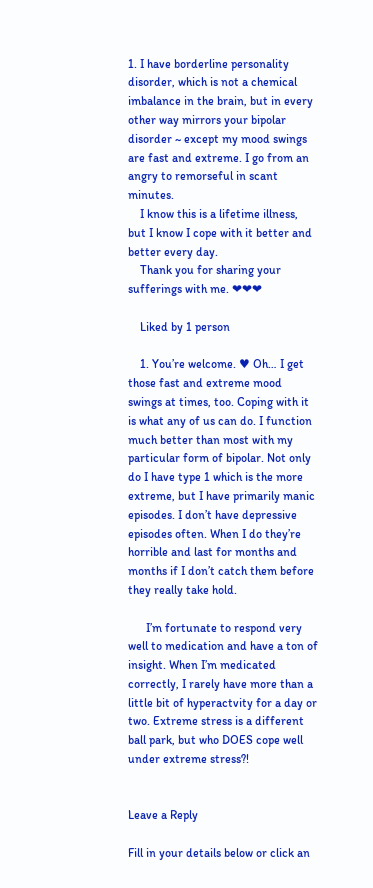1. I have borderline personality disorder, which is not a chemical imbalance in the brain, but in every other way mirrors your bipolar disorder ~ except my mood swings are fast and extreme. I go from an angry to remorseful in scant minutes.
    I know this is a lifetime illness, but I know I cope with it better and better every day.
    Thank you for sharing your sufferings with me. ❤❤❤

    Liked by 1 person

    1. You’re welcome. ♥ Oh… I get those fast and extreme mood swings at times, too. Coping with it is what any of us can do. I function much better than most with my particular form of bipolar. Not only do I have type 1 which is the more extreme, but I have primarily manic episodes. I don’t have depressive episodes often. When I do they’re horrible and last for months and months if I don’t catch them before they really take hold.

      I’m fortunate to respond very well to medication and have a ton of insight. When I’m medicated correctly, I rarely have more than a little bit of hyperactvity for a day or two. Extreme stress is a different ball park, but who DOES cope well under extreme stress?!


Leave a Reply

Fill in your details below or click an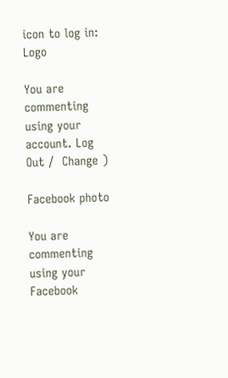icon to log in: Logo

You are commenting using your account. Log Out /  Change )

Facebook photo

You are commenting using your Facebook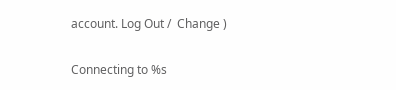account. Log Out /  Change )

Connecting to %s